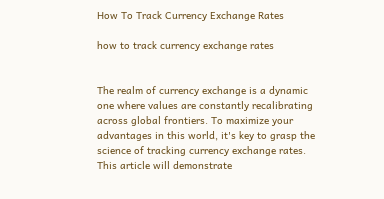How To Track Currency Exchange Rates

how to track currency exchange rates


The realm of currency exchange is a dynamic one where values are constantly recalibrating across global frontiers. To maximize your advantages in this world, it's key to grasp the science of tracking currency exchange rates. This article will demonstrate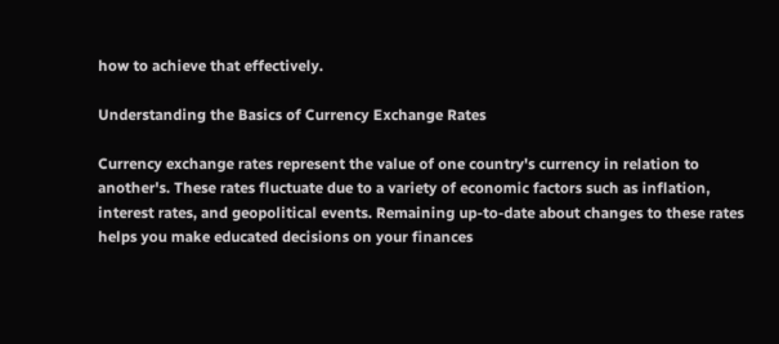how to achieve that effectively.

Understanding the Basics of Currency Exchange Rates

Currency exchange rates represent the value of one country's currency in relation to another's. These rates fluctuate due to a variety of economic factors such as inflation, interest rates, and geopolitical events. Remaining up-to-date about changes to these rates helps you make educated decisions on your finances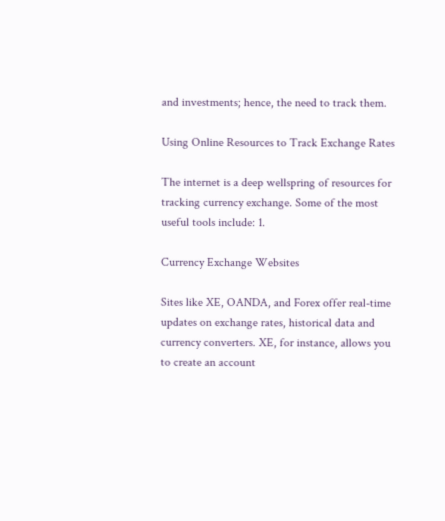and investments; hence, the need to track them.

Using Online Resources to Track Exchange Rates

The internet is a deep wellspring of resources for tracking currency exchange. Some of the most useful tools include: 1.

Currency Exchange Websites

Sites like XE, OANDA, and Forex offer real-time updates on exchange rates, historical data and currency converters. XE, for instance, allows you to create an account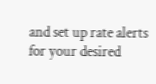and set up rate alerts for your desired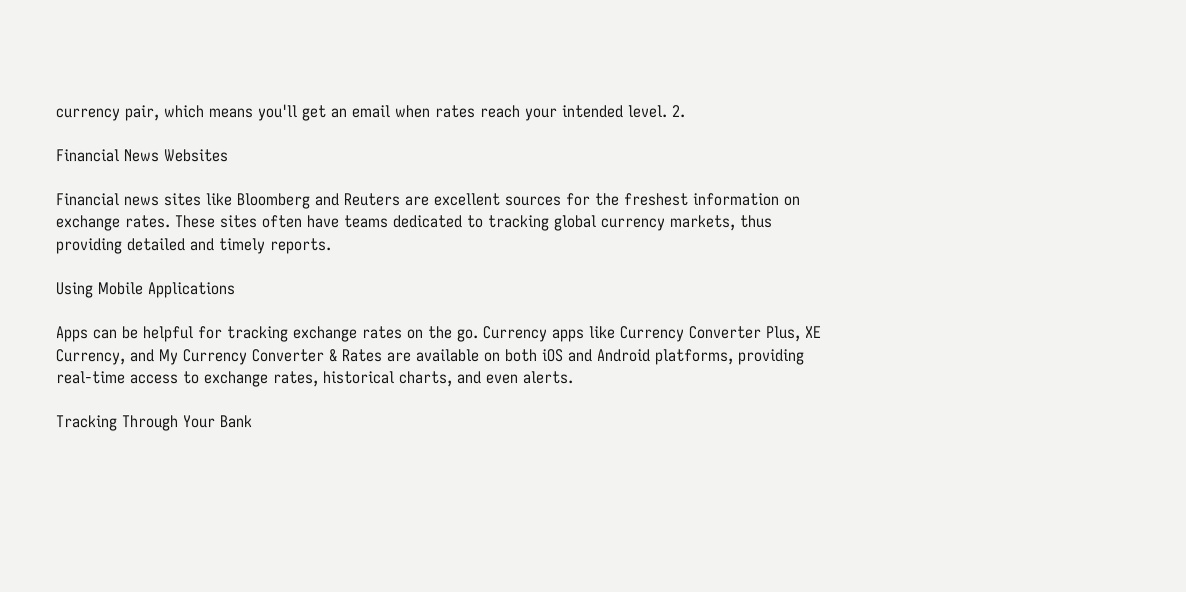currency pair, which means you'll get an email when rates reach your intended level. 2.

Financial News Websites

Financial news sites like Bloomberg and Reuters are excellent sources for the freshest information on exchange rates. These sites often have teams dedicated to tracking global currency markets, thus providing detailed and timely reports.

Using Mobile Applications

Apps can be helpful for tracking exchange rates on the go. Currency apps like Currency Converter Plus, XE Currency, and My Currency Converter & Rates are available on both iOS and Android platforms, providing real-time access to exchange rates, historical charts, and even alerts.

Tracking Through Your Bank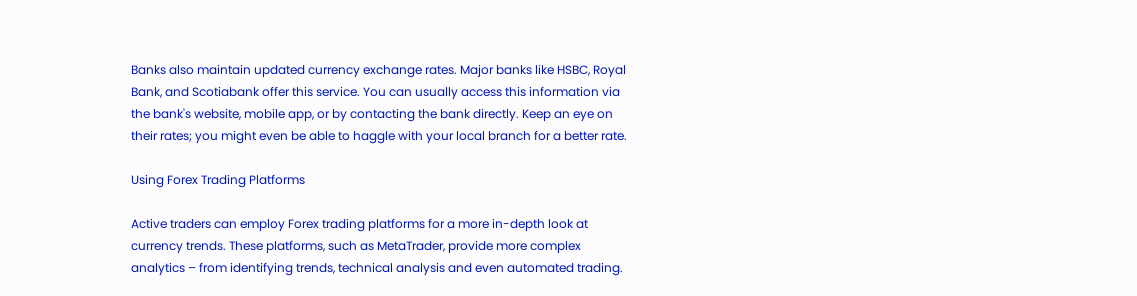Banks also maintain updated currency exchange rates. Major banks like HSBC, Royal Bank, and Scotiabank offer this service. You can usually access this information via the bank's website, mobile app, or by contacting the bank directly. Keep an eye on their rates; you might even be able to haggle with your local branch for a better rate.

Using Forex Trading Platforms

Active traders can employ Forex trading platforms for a more in-depth look at currency trends. These platforms, such as MetaTrader, provide more complex analytics – from identifying trends, technical analysis and even automated trading.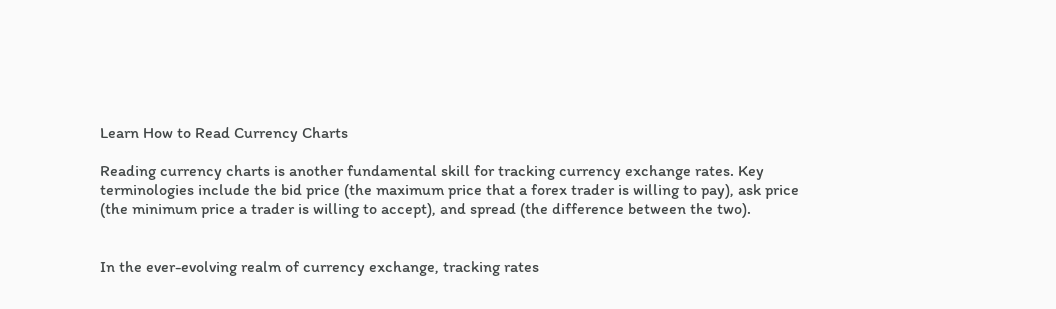Learn How to Read Currency Charts

Reading currency charts is another fundamental skill for tracking currency exchange rates. Key terminologies include the bid price (the maximum price that a forex trader is willing to pay), ask price (the minimum price a trader is willing to accept), and spread (the difference between the two).


In the ever-evolving realm of currency exchange, tracking rates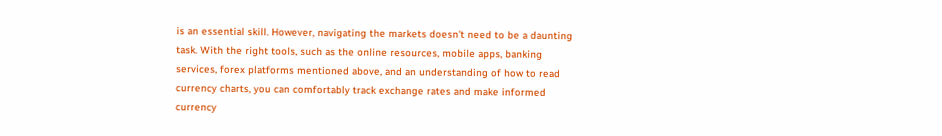is an essential skill. However, navigating the markets doesn't need to be a daunting task. With the right tools, such as the online resources, mobile apps, banking services, forex platforms mentioned above, and an understanding of how to read currency charts, you can comfortably track exchange rates and make informed currency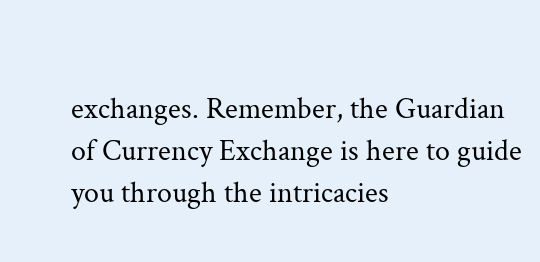exchanges. Remember, the Guardian of Currency Exchange is here to guide you through the intricacies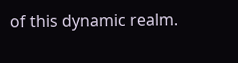of this dynamic realm.